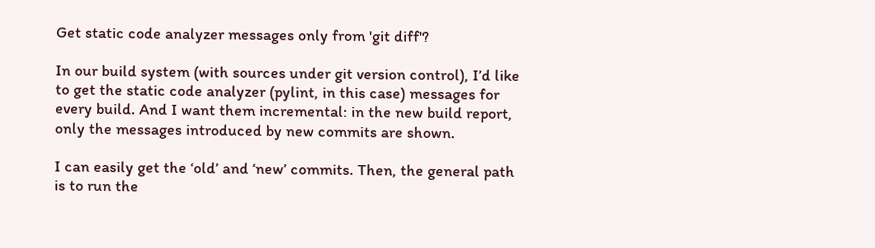Get static code analyzer messages only from 'git diff'?

In our build system (with sources under git version control), I’d like to get the static code analyzer (pylint, in this case) messages for every build. And I want them incremental: in the new build report, only the messages introduced by new commits are shown.

I can easily get the ‘old’ and ‘new’ commits. Then, the general path is to run the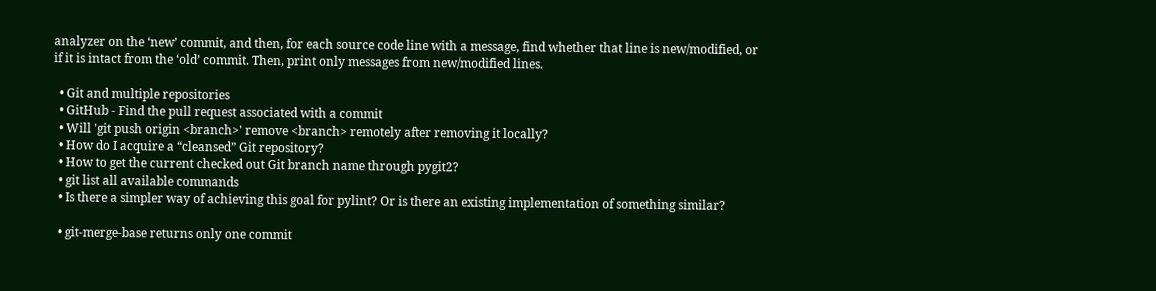analyzer on the ‘new’ commit, and then, for each source code line with a message, find whether that line is new/modified, or if it is intact from the ‘old’ commit. Then, print only messages from new/modified lines.

  • Git and multiple repositories
  • GitHub - Find the pull request associated with a commit
  • Will 'git push origin <branch>' remove <branch> remotely after removing it locally?
  • How do I acquire a “cleansed” Git repository?
  • How to get the current checked out Git branch name through pygit2?
  • git list all available commands
  • Is there a simpler way of achieving this goal for pylint? Or is there an existing implementation of something similar?

  • git-merge-base returns only one commit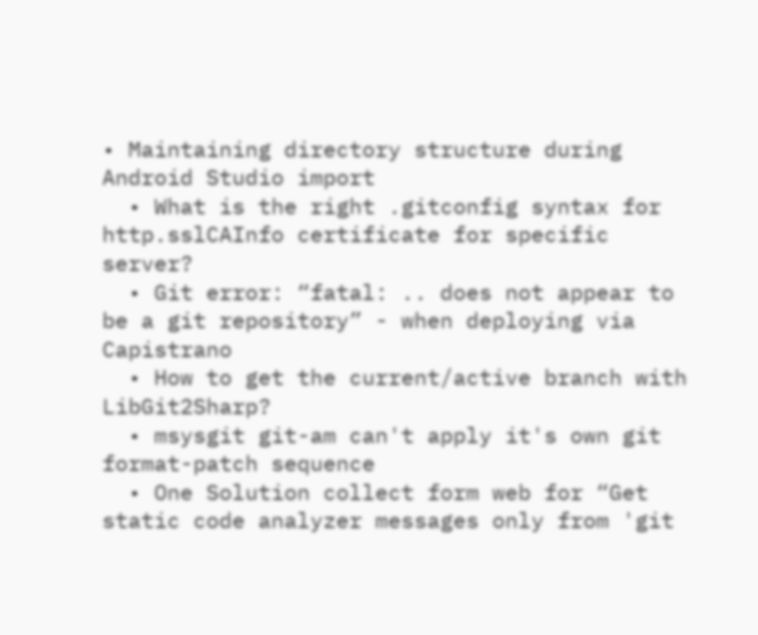• Maintaining directory structure during Android Studio import
  • What is the right .gitconfig syntax for http.sslCAInfo certificate for specific server?
  • Git error: “fatal: .. does not appear to be a git repository” - when deploying via Capistrano
  • How to get the current/active branch with LibGit2Sharp?
  • msysgit git-am can't apply it's own git format-patch sequence
  • One Solution collect form web for “Get static code analyzer messages only from 'git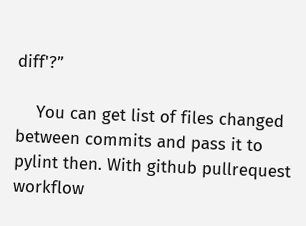diff'?”

    You can get list of files changed between commits and pass it to pylint then. With github pullrequest workflow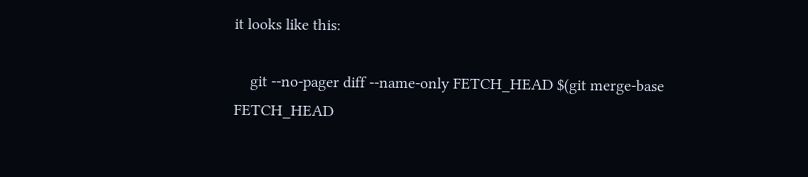it looks like this:

    git --no-pager diff --name-only FETCH_HEAD $(git merge-base FETCH_HEAD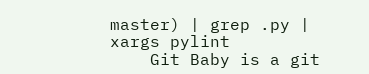master) | grep .py | xargs pylint
    Git Baby is a git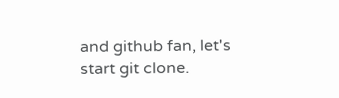and github fan, let's start git clone.